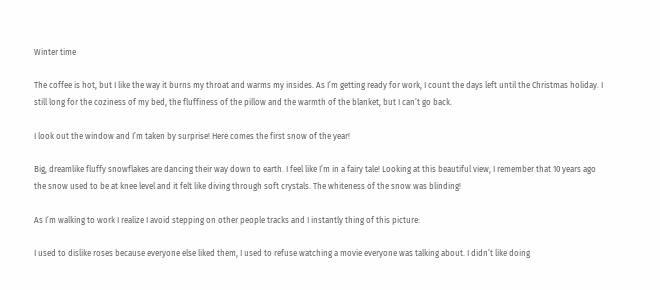Winter time

The coffee is hot, but I like the way it burns my throat and warms my insides. As I’m getting ready for work, I count the days left until the Christmas holiday. I still long for the coziness of my bed, the fluffiness of the pillow and the warmth of the blanket, but I can’t go back.

I look out the window and I’m taken by surprise! Here comes the first snow of the year!

Big, dreamlike fluffy snowflakes are dancing their way down to earth. I feel like I’m in a fairy tale! Looking at this beautiful view, I remember that 10 years ago the snow used to be at knee level and it felt like diving through soft crystals. The whiteness of the snow was blinding!

As I’m walking to work I realize I avoid stepping on other people tracks and I instantly thing of this picture:

I used to dislike roses because everyone else liked them, I used to refuse watching a movie everyone was talking about. I didn’t like doing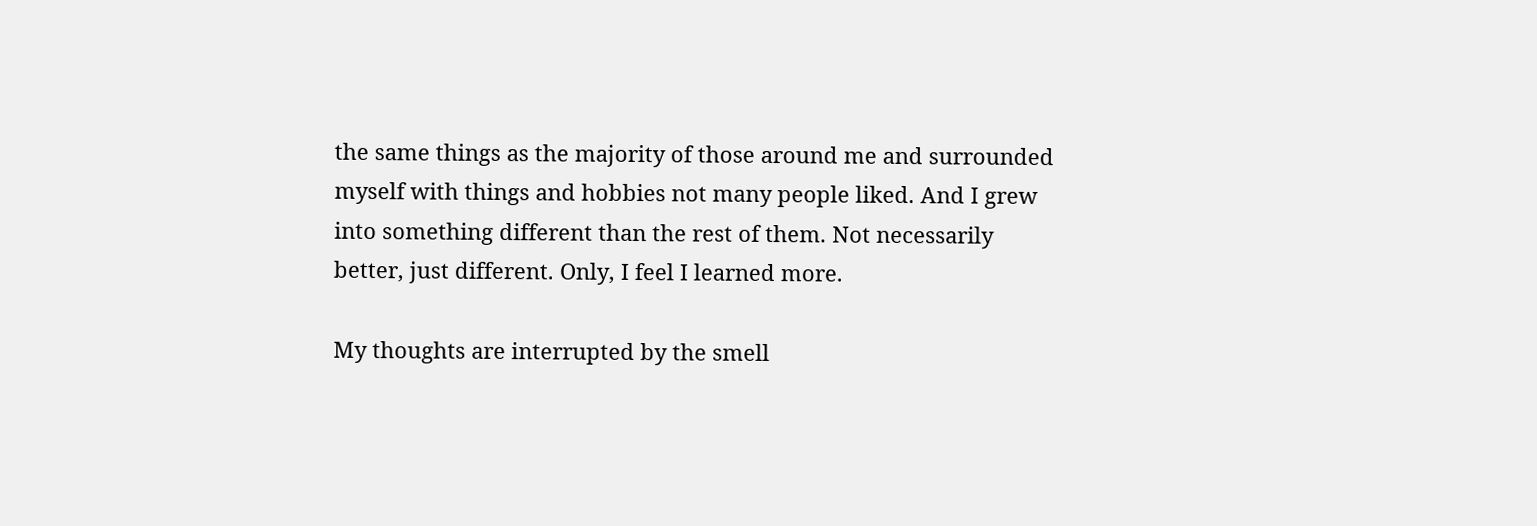the same things as the majority of those around me and surrounded myself with things and hobbies not many people liked. And I grew into something different than the rest of them. Not necessarily better, just different. Only, I feel I learned more.

My thoughts are interrupted by the smell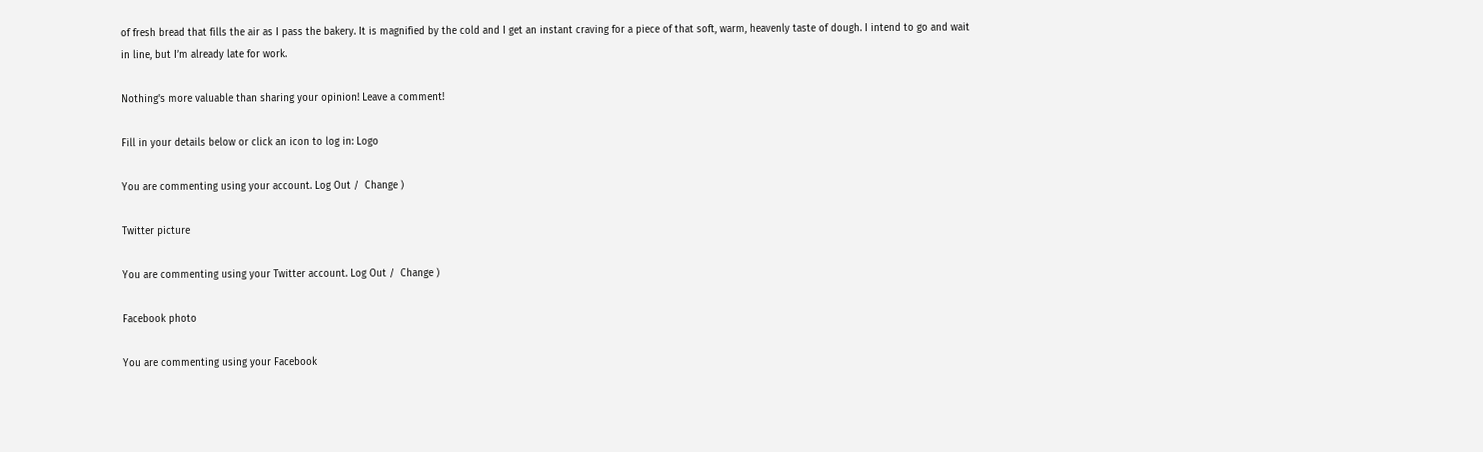of fresh bread that fills the air as I pass the bakery. It is magnified by the cold and I get an instant craving for a piece of that soft, warm, heavenly taste of dough. I intend to go and wait in line, but I’m already late for work.

Nothing's more valuable than sharing your opinion! Leave a comment!

Fill in your details below or click an icon to log in: Logo

You are commenting using your account. Log Out /  Change )

Twitter picture

You are commenting using your Twitter account. Log Out /  Change )

Facebook photo

You are commenting using your Facebook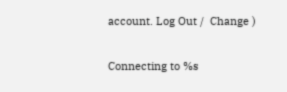account. Log Out /  Change )

Connecting to %s